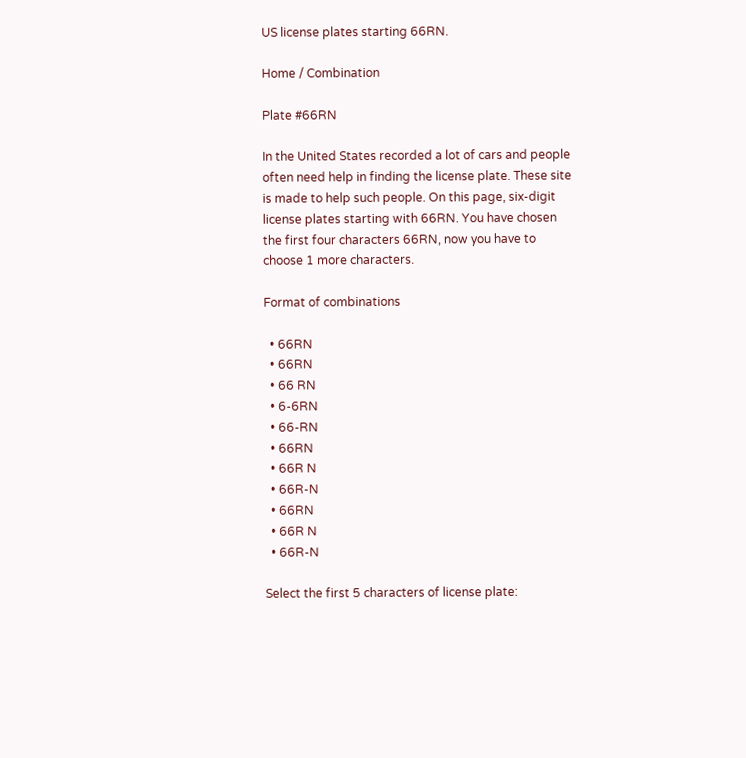US license plates starting 66RN.

Home / Combination

Plate #66RN

In the United States recorded a lot of cars and people often need help in finding the license plate. These site is made to help such people. On this page, six-digit license plates starting with 66RN. You have chosen the first four characters 66RN, now you have to choose 1 more characters.

Format of combinations

  • 66RN
  • 66RN
  • 66 RN
  • 6-6RN
  • 66-RN
  • 66RN
  • 66R N
  • 66R-N
  • 66RN
  • 66R N
  • 66R-N

Select the first 5 characters of license plate: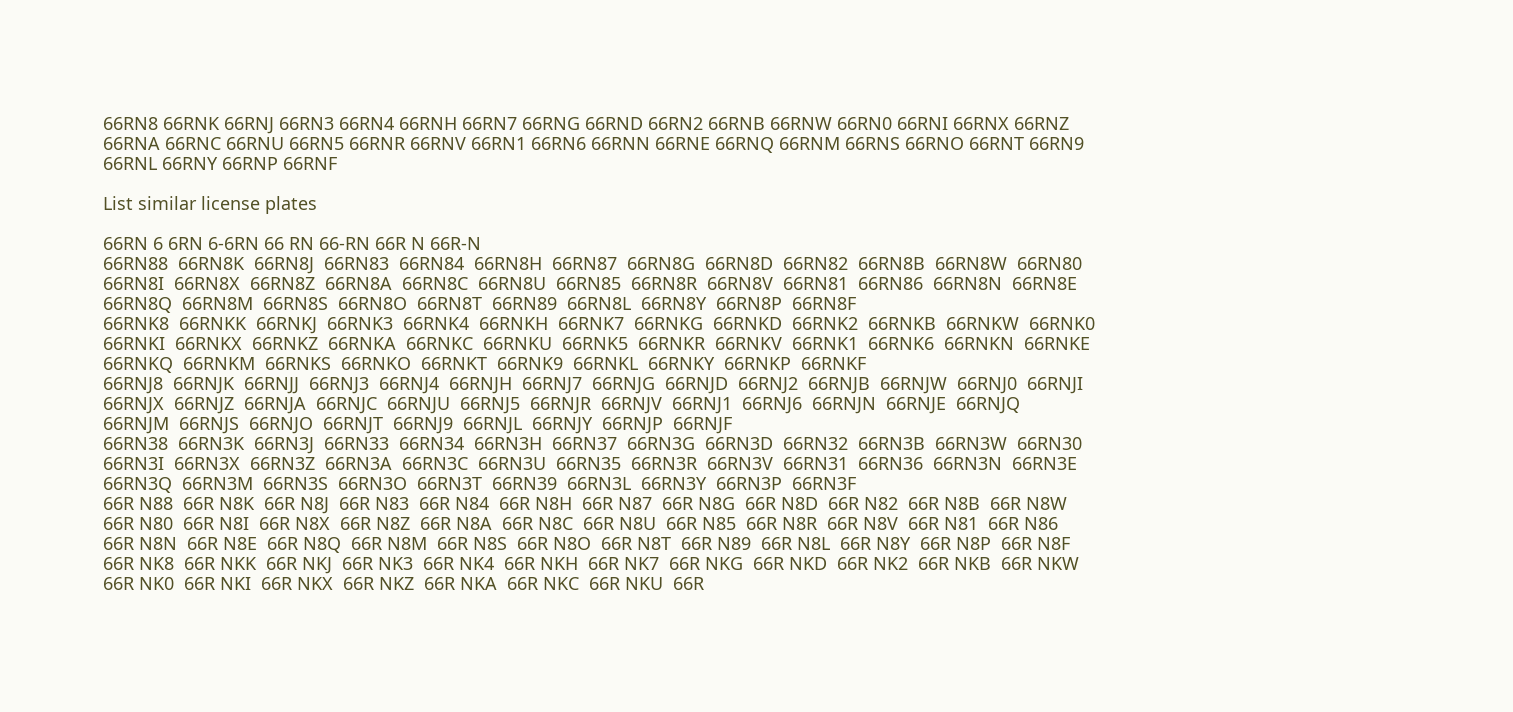66RN8 66RNK 66RNJ 66RN3 66RN4 66RNH 66RN7 66RNG 66RND 66RN2 66RNB 66RNW 66RN0 66RNI 66RNX 66RNZ 66RNA 66RNC 66RNU 66RN5 66RNR 66RNV 66RN1 66RN6 66RNN 66RNE 66RNQ 66RNM 66RNS 66RNO 66RNT 66RN9 66RNL 66RNY 66RNP 66RNF

List similar license plates

66RN 6 6RN 6-6RN 66 RN 66-RN 66R N 66R-N
66RN88  66RN8K  66RN8J  66RN83  66RN84  66RN8H  66RN87  66RN8G  66RN8D  66RN82  66RN8B  66RN8W  66RN80  66RN8I  66RN8X  66RN8Z  66RN8A  66RN8C  66RN8U  66RN85  66RN8R  66RN8V  66RN81  66RN86  66RN8N  66RN8E  66RN8Q  66RN8M  66RN8S  66RN8O  66RN8T  66RN89  66RN8L  66RN8Y  66RN8P  66RN8F
66RNK8  66RNKK  66RNKJ  66RNK3  66RNK4  66RNKH  66RNK7  66RNKG  66RNKD  66RNK2  66RNKB  66RNKW  66RNK0  66RNKI  66RNKX  66RNKZ  66RNKA  66RNKC  66RNKU  66RNK5  66RNKR  66RNKV  66RNK1  66RNK6  66RNKN  66RNKE  66RNKQ  66RNKM  66RNKS  66RNKO  66RNKT  66RNK9  66RNKL  66RNKY  66RNKP  66RNKF
66RNJ8  66RNJK  66RNJJ  66RNJ3  66RNJ4  66RNJH  66RNJ7  66RNJG  66RNJD  66RNJ2  66RNJB  66RNJW  66RNJ0  66RNJI  66RNJX  66RNJZ  66RNJA  66RNJC  66RNJU  66RNJ5  66RNJR  66RNJV  66RNJ1  66RNJ6  66RNJN  66RNJE  66RNJQ  66RNJM  66RNJS  66RNJO  66RNJT  66RNJ9  66RNJL  66RNJY  66RNJP  66RNJF
66RN38  66RN3K  66RN3J  66RN33  66RN34  66RN3H  66RN37  66RN3G  66RN3D  66RN32  66RN3B  66RN3W  66RN30  66RN3I  66RN3X  66RN3Z  66RN3A  66RN3C  66RN3U  66RN35  66RN3R  66RN3V  66RN31  66RN36  66RN3N  66RN3E  66RN3Q  66RN3M  66RN3S  66RN3O  66RN3T  66RN39  66RN3L  66RN3Y  66RN3P  66RN3F
66R N88  66R N8K  66R N8J  66R N83  66R N84  66R N8H  66R N87  66R N8G  66R N8D  66R N82  66R N8B  66R N8W  66R N80  66R N8I  66R N8X  66R N8Z  66R N8A  66R N8C  66R N8U  66R N85  66R N8R  66R N8V  66R N81  66R N86  66R N8N  66R N8E  66R N8Q  66R N8M  66R N8S  66R N8O  66R N8T  66R N89  66R N8L  66R N8Y  66R N8P  66R N8F
66R NK8  66R NKK  66R NKJ  66R NK3  66R NK4  66R NKH  66R NK7  66R NKG  66R NKD  66R NK2  66R NKB  66R NKW  66R NK0  66R NKI  66R NKX  66R NKZ  66R NKA  66R NKC  66R NKU  66R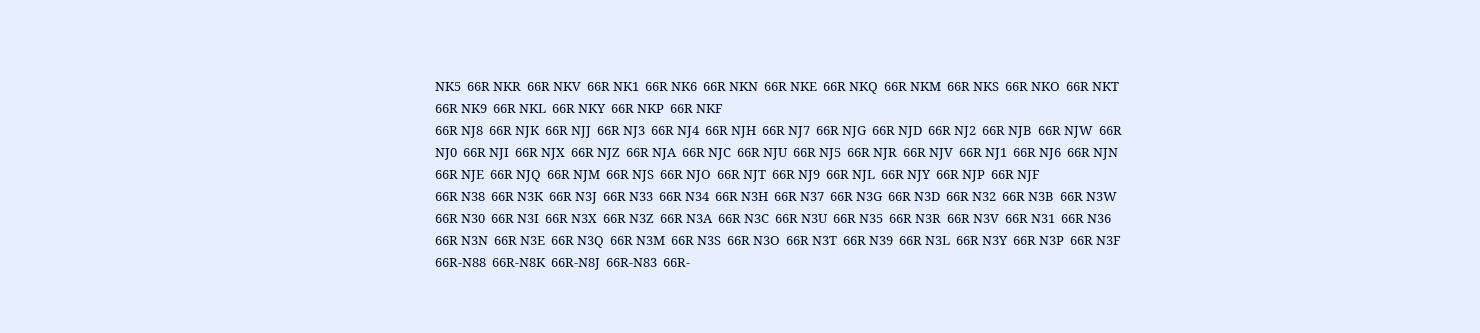NK5  66R NKR  66R NKV  66R NK1  66R NK6  66R NKN  66R NKE  66R NKQ  66R NKM  66R NKS  66R NKO  66R NKT  66R NK9  66R NKL  66R NKY  66R NKP  66R NKF
66R NJ8  66R NJK  66R NJJ  66R NJ3  66R NJ4  66R NJH  66R NJ7  66R NJG  66R NJD  66R NJ2  66R NJB  66R NJW  66R NJ0  66R NJI  66R NJX  66R NJZ  66R NJA  66R NJC  66R NJU  66R NJ5  66R NJR  66R NJV  66R NJ1  66R NJ6  66R NJN  66R NJE  66R NJQ  66R NJM  66R NJS  66R NJO  66R NJT  66R NJ9  66R NJL  66R NJY  66R NJP  66R NJF
66R N38  66R N3K  66R N3J  66R N33  66R N34  66R N3H  66R N37  66R N3G  66R N3D  66R N32  66R N3B  66R N3W  66R N30  66R N3I  66R N3X  66R N3Z  66R N3A  66R N3C  66R N3U  66R N35  66R N3R  66R N3V  66R N31  66R N36  66R N3N  66R N3E  66R N3Q  66R N3M  66R N3S  66R N3O  66R N3T  66R N39  66R N3L  66R N3Y  66R N3P  66R N3F
66R-N88  66R-N8K  66R-N8J  66R-N83  66R-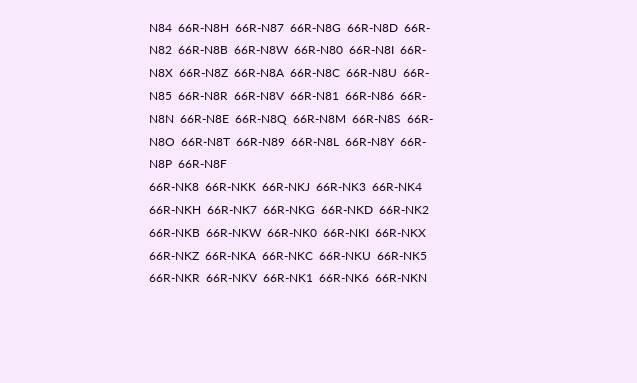N84  66R-N8H  66R-N87  66R-N8G  66R-N8D  66R-N82  66R-N8B  66R-N8W  66R-N80  66R-N8I  66R-N8X  66R-N8Z  66R-N8A  66R-N8C  66R-N8U  66R-N85  66R-N8R  66R-N8V  66R-N81  66R-N86  66R-N8N  66R-N8E  66R-N8Q  66R-N8M  66R-N8S  66R-N8O  66R-N8T  66R-N89  66R-N8L  66R-N8Y  66R-N8P  66R-N8F
66R-NK8  66R-NKK  66R-NKJ  66R-NK3  66R-NK4  66R-NKH  66R-NK7  66R-NKG  66R-NKD  66R-NK2  66R-NKB  66R-NKW  66R-NK0  66R-NKI  66R-NKX  66R-NKZ  66R-NKA  66R-NKC  66R-NKU  66R-NK5  66R-NKR  66R-NKV  66R-NK1  66R-NK6  66R-NKN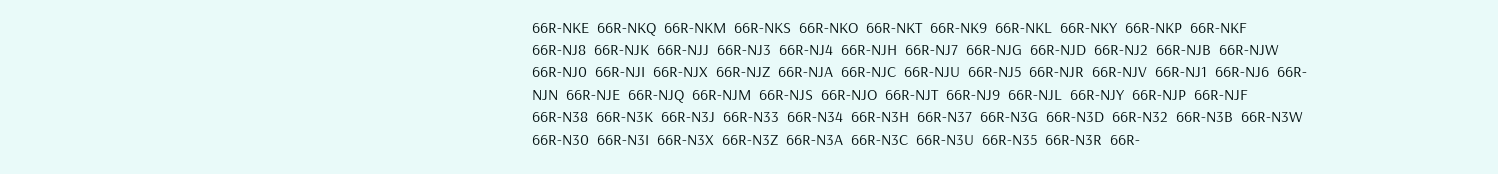66R-NKE  66R-NKQ  66R-NKM  66R-NKS  66R-NKO  66R-NKT  66R-NK9  66R-NKL  66R-NKY  66R-NKP  66R-NKF
66R-NJ8  66R-NJK  66R-NJJ  66R-NJ3  66R-NJ4  66R-NJH  66R-NJ7  66R-NJG  66R-NJD  66R-NJ2  66R-NJB  66R-NJW  66R-NJ0  66R-NJI  66R-NJX  66R-NJZ  66R-NJA  66R-NJC  66R-NJU  66R-NJ5  66R-NJR  66R-NJV  66R-NJ1  66R-NJ6  66R-NJN  66R-NJE  66R-NJQ  66R-NJM  66R-NJS  66R-NJO  66R-NJT  66R-NJ9  66R-NJL  66R-NJY  66R-NJP  66R-NJF
66R-N38  66R-N3K  66R-N3J  66R-N33  66R-N34  66R-N3H  66R-N37  66R-N3G  66R-N3D  66R-N32  66R-N3B  66R-N3W  66R-N30  66R-N3I  66R-N3X  66R-N3Z  66R-N3A  66R-N3C  66R-N3U  66R-N35  66R-N3R  66R-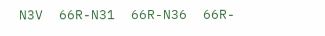N3V  66R-N31  66R-N36  66R-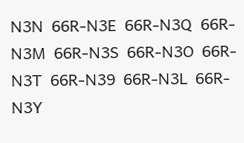N3N  66R-N3E  66R-N3Q  66R-N3M  66R-N3S  66R-N3O  66R-N3T  66R-N39  66R-N3L  66R-N3Y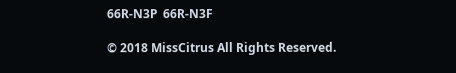66R-N3P  66R-N3F

© 2018 MissCitrus All Rights Reserved.